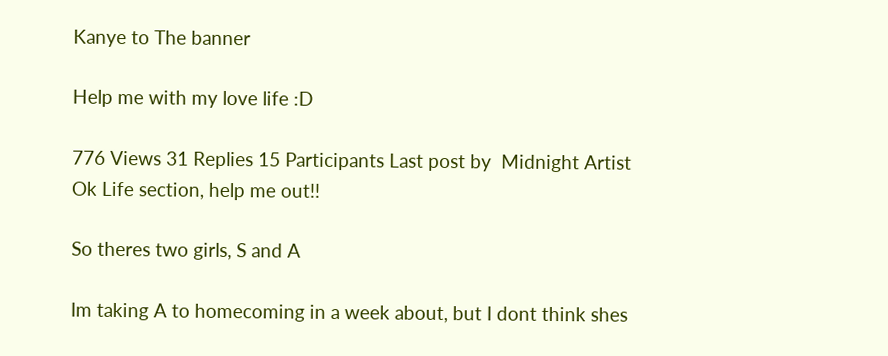Kanye to The banner

Help me with my love life :D

776 Views 31 Replies 15 Participants Last post by  Midnight Artist
Ok Life section, help me out!!

So theres two girls, S and A

Im taking A to homecoming in a week about, but I dont think shes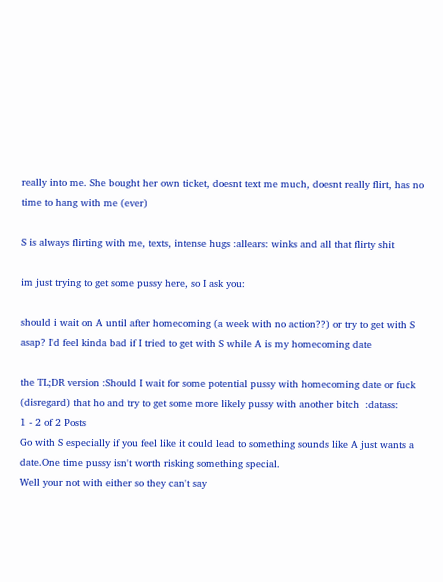really into me. She bought her own ticket, doesnt text me much, doesnt really flirt, has no time to hang with me (ever)

S is always flirting with me, texts, intense hugs :allears: winks and all that flirty shit

im just trying to get some pussy here, so I ask you:

should i wait on A until after homecoming (a week with no action??) or try to get with S asap? I'd feel kinda bad if I tried to get with S while A is my homecoming date

the TL;DR version :Should I wait for some potential pussy with homecoming date or fuck (disregard) that ho and try to get some more likely pussy with another bitch  :datass:
1 - 2 of 2 Posts
Go with S especially if you feel like it could lead to something sounds like A just wants a date.One time pussy isn't worth risking something special.
Well your not with either so they can't say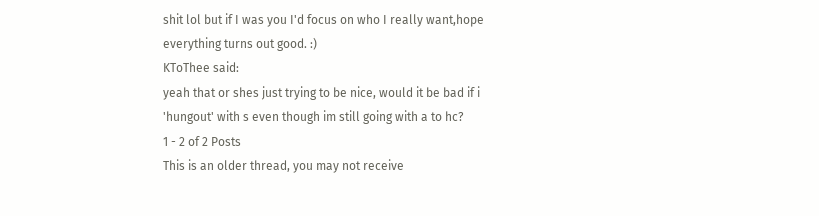shit lol but if I was you I'd focus on who I really want,hope everything turns out good. :)
KToThee said:
yeah that or shes just trying to be nice, would it be bad if i 'hungout' with s even though im still going with a to hc?
1 - 2 of 2 Posts
This is an older thread, you may not receive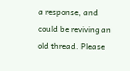a response, and could be reviving an old thread. Please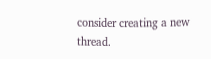consider creating a new thread.